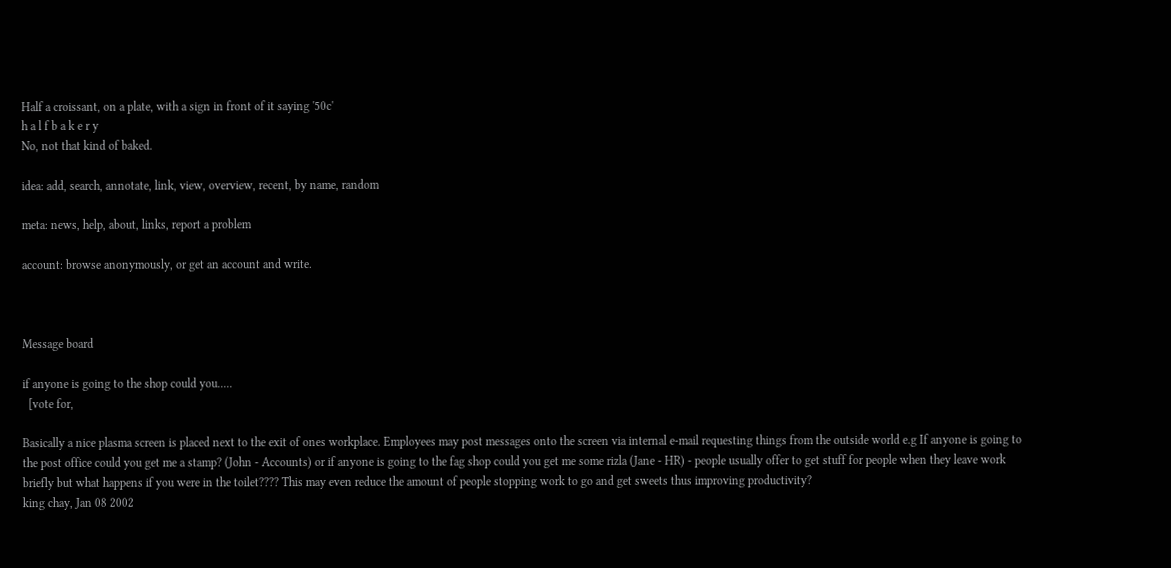Half a croissant, on a plate, with a sign in front of it saying '50c'
h a l f b a k e r y
No, not that kind of baked.

idea: add, search, annotate, link, view, overview, recent, by name, random

meta: news, help, about, links, report a problem

account: browse anonymously, or get an account and write.



Message board

if anyone is going to the shop could you.....
  [vote for,

Basically a nice plasma screen is placed next to the exit of ones workplace. Employees may post messages onto the screen via internal e-mail requesting things from the outside world e.g If anyone is going to the post office could you get me a stamp? (John - Accounts) or if anyone is going to the fag shop could you get me some rizla (Jane - HR) - people usually offer to get stuff for people when they leave work briefly but what happens if you were in the toilet???? This may even reduce the amount of people stopping work to go and get sweets thus improving productivity?
king chay, Jan 08 2002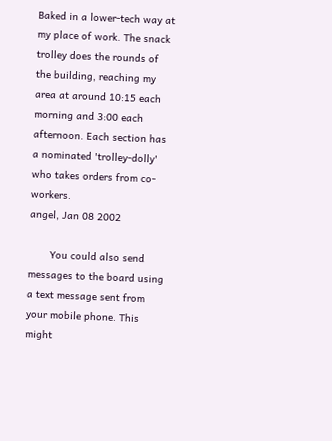Baked in a lower-tech way at my place of work. The snack trolley does the rounds of the building, reaching my area at around 10:15 each morning and 3:00 each afternoon. Each section has a nominated 'trolley-dolly' who takes orders from co-workers.
angel, Jan 08 2002

       You could also send messages to the board using a text message sent from your mobile phone. This might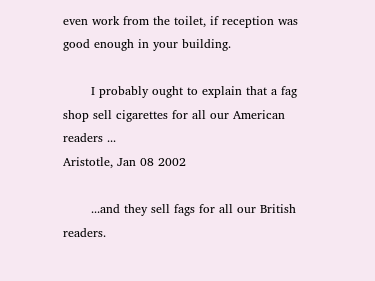even work from the toilet, if reception was good enough in your building.

       I probably ought to explain that a fag shop sell cigarettes for all our American readers ...
Aristotle, Jan 08 2002

       ...and they sell fags for all our British readers.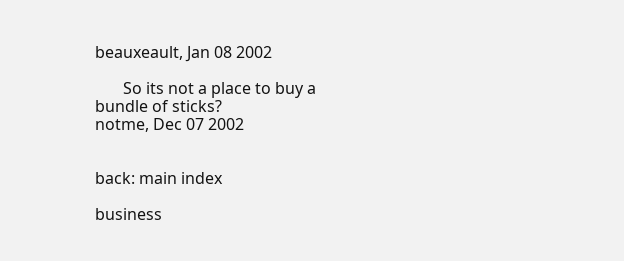beauxeault, Jan 08 2002

       So its not a place to buy a bundle of sticks?
notme, Dec 07 2002


back: main index

business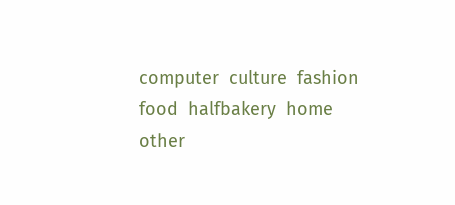computer  culture  fashion  food  halfbakery  home  other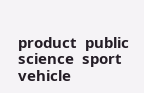product  public  science  sport  vehicle